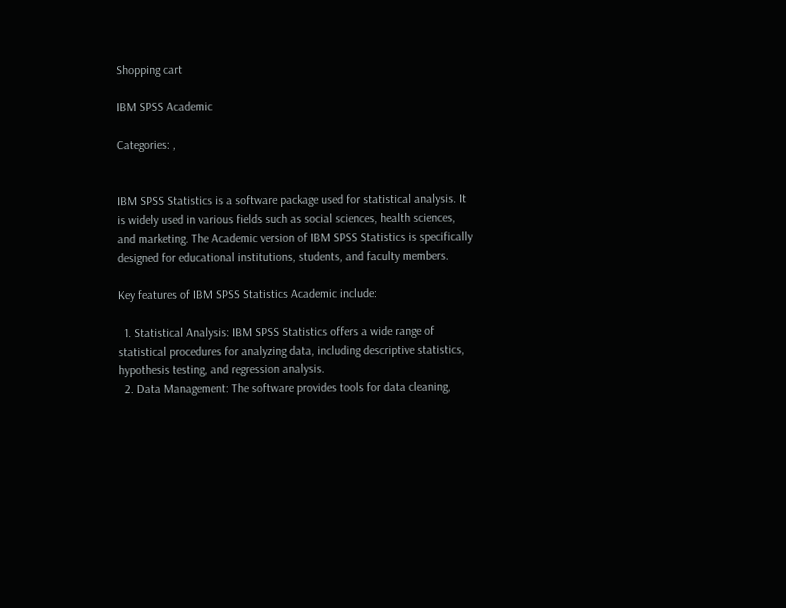Shopping cart

IBM SPSS Academic

Categories: ,


IBM SPSS Statistics is a software package used for statistical analysis. It is widely used in various fields such as social sciences, health sciences, and marketing. The Academic version of IBM SPSS Statistics is specifically designed for educational institutions, students, and faculty members.

Key features of IBM SPSS Statistics Academic include:

  1. Statistical Analysis: IBM SPSS Statistics offers a wide range of statistical procedures for analyzing data, including descriptive statistics, hypothesis testing, and regression analysis.
  2. Data Management: The software provides tools for data cleaning,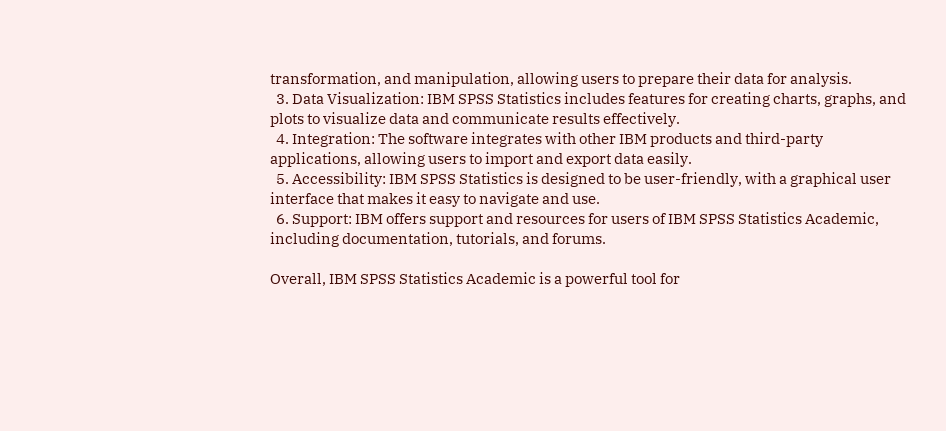transformation, and manipulation, allowing users to prepare their data for analysis.
  3. Data Visualization: IBM SPSS Statistics includes features for creating charts, graphs, and plots to visualize data and communicate results effectively.
  4. Integration: The software integrates with other IBM products and third-party applications, allowing users to import and export data easily.
  5. Accessibility: IBM SPSS Statistics is designed to be user-friendly, with a graphical user interface that makes it easy to navigate and use.
  6. Support: IBM offers support and resources for users of IBM SPSS Statistics Academic, including documentation, tutorials, and forums.

Overall, IBM SPSS Statistics Academic is a powerful tool for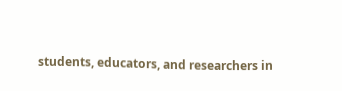students, educators, and researchers in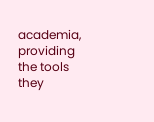academia, providing the tools they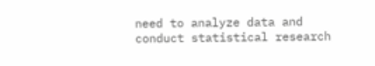need to analyze data and conduct statistical research